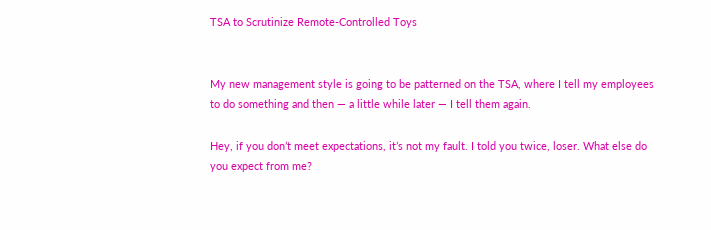TSA to Scrutinize Remote-Controlled Toys


My new management style is going to be patterned on the TSA, where I tell my employees to do something and then — a little while later — I tell them again.

Hey, if you don’t meet expectations, it’s not my fault. I told you twice, loser. What else do you expect from me?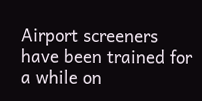Airport screeners have been trained for a while on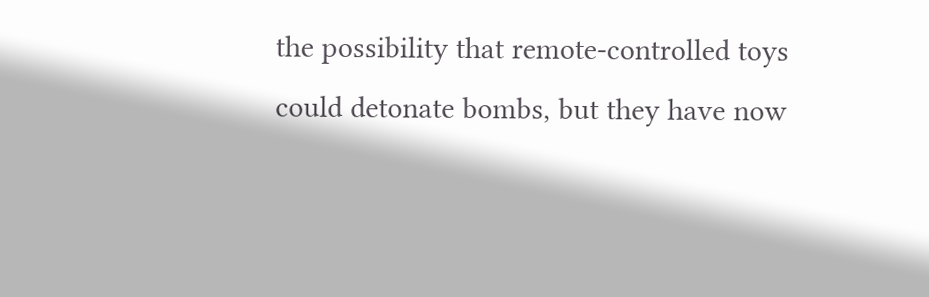the possibility that remote-controlled toys could detonate bombs, but they have now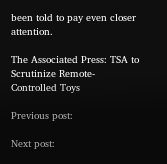been told to pay even closer attention.

The Associated Press: TSA to Scrutinize Remote-Controlled Toys

Previous post:

Next post: